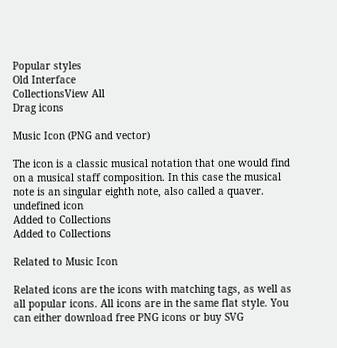Popular styles
Old Interface
CollectionsView All
Drag icons

Music Icon (PNG and vector)

The icon is a classic musical notation that one would find on a musical staff composition. In this case the musical note is an singular eighth note, also called a quaver.
undefined icon
Added to Collections
Added to Collections

Related to Music Icon

Related icons are the icons with matching tags, as well as all popular icons. All icons are in the same flat style. You can either download free PNG icons or buy SVG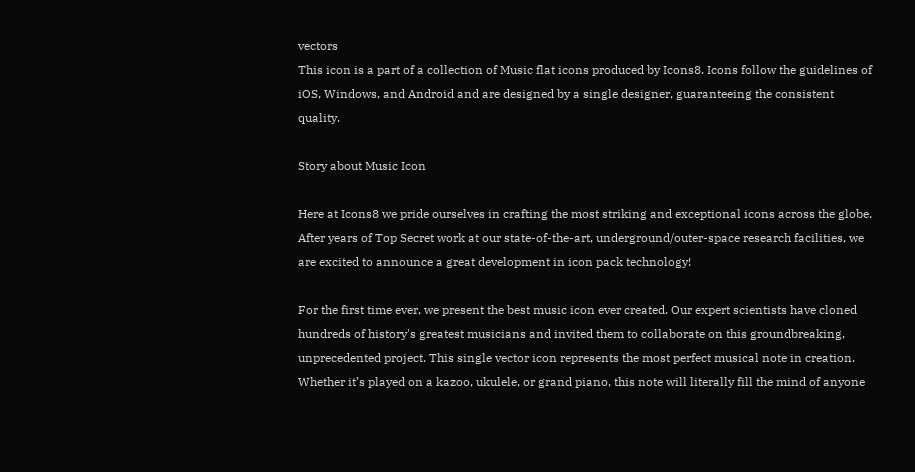vectors
This icon is a part of a collection of Music flat icons produced by Icons8. Icons follow the guidelines of iOS, Windows, and Android and are designed by a single designer, guaranteeing the consistent quality.

Story about Music Icon

Here at Icons8 we pride ourselves in crafting the most striking and exceptional icons across the globe. After years of Top Secret work at our state-of-the-art, underground/outer-space research facilities, we are excited to announce a great development in icon pack technology!

For the first time ever, we present the best music icon ever created. Our expert scientists have cloned hundreds of history's greatest musicians and invited them to collaborate on this groundbreaking, unprecedented project. This single vector icon represents the most perfect musical note in creation. Whether it’s played on a kazoo, ukulele, or grand piano, this note will literally fill the mind of anyone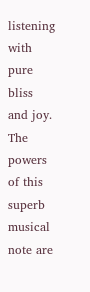listening with pure bliss and joy. The powers of this superb musical note are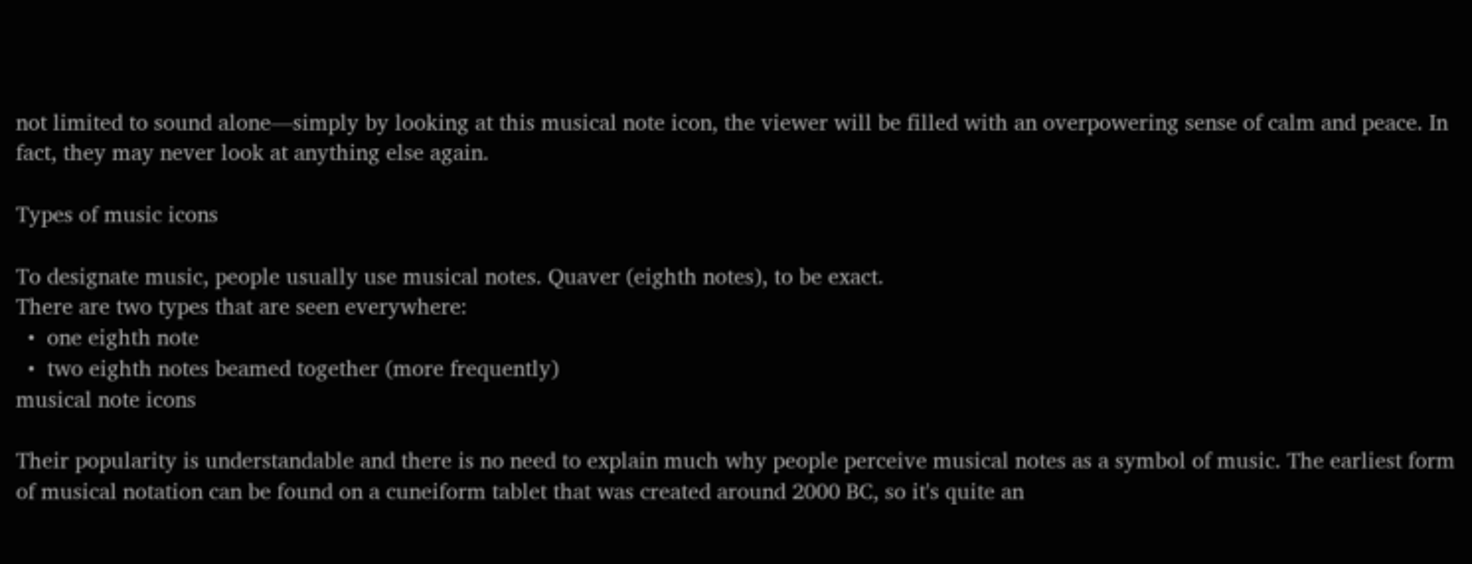not limited to sound alone—simply by looking at this musical note icon, the viewer will be filled with an overpowering sense of calm and peace. In fact, they may never look at anything else again.

Types of music icons

To designate music, people usually use musical notes. Quaver (eighth notes), to be exact.
There are two types that are seen everywhere:
  •  one eighth note
  •  two eighth notes beamed together (more frequently)
musical note icons

Their popularity is understandable and there is no need to explain much why people perceive musical notes as a symbol of music. The earliest form of musical notation can be found on a cuneiform tablet that was created around 2000 BC, so it's quite an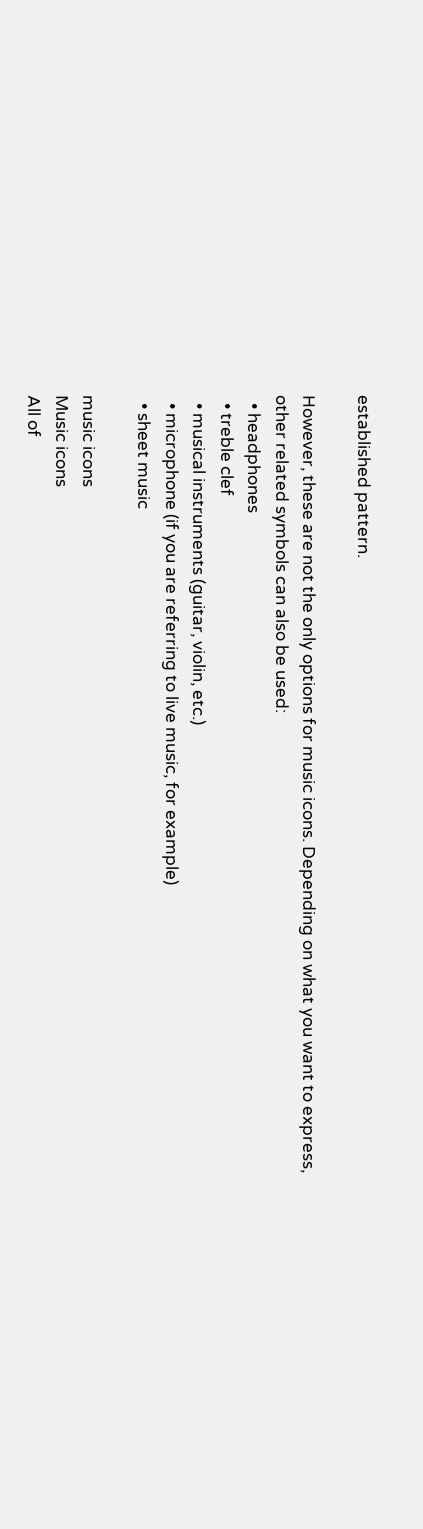established pattern.

However, these are not the only options for music icons. Depending on what you want to express, other related symbols can also be used:
  • headphones
  • treble clef
  • musical instruments (guitar, violin, etc.)
  • microphone (if you are referring to live music, for example)
  • sheet music

music icons
Music icons
All of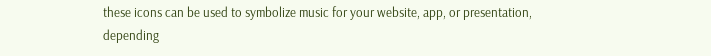these icons can be used to symbolize music for your website, app, or presentation, depending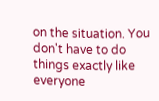on the situation. You don't have to do things exactly like everyone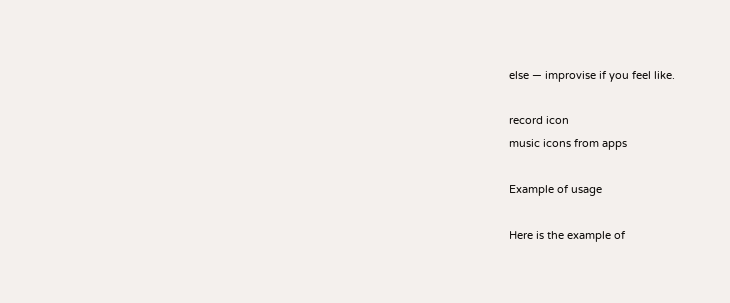else — improvise if you feel like.

record icon
music icons from apps

Example of usage

Here is the example of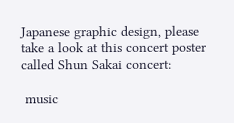Japanese graphic design, please take a look at this concert poster called Shun Sakai concert:

 music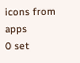icons from apps
0 set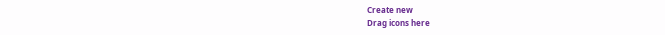Create new
Drag icons here